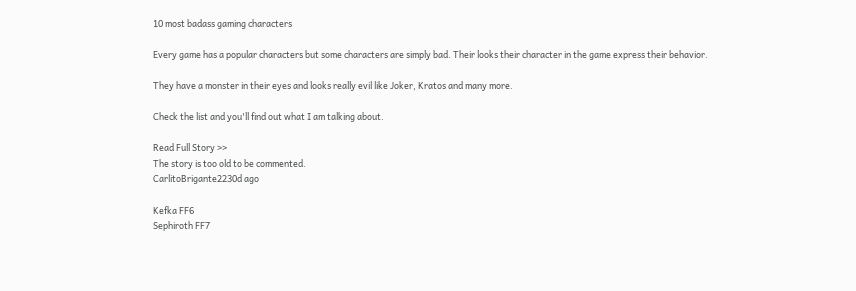10 most badass gaming characters

Every game has a popular characters but some characters are simply bad. Their looks their character in the game express their behavior.

They have a monster in their eyes and looks really evil like Joker, Kratos and many more.

Check the list and you'll find out what I am talking about.

Read Full Story >>
The story is too old to be commented.
CarlitoBrigante2230d ago

Kefka FF6
Sephiroth FF7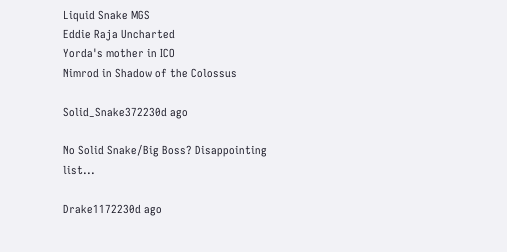Liquid Snake MGS
Eddie Raja Uncharted
Yorda's mother in ICO
Nimrod in Shadow of the Colossus

Solid_Snake372230d ago

No Solid Snake/Big Boss? Disappointing list...

Drake1172230d ago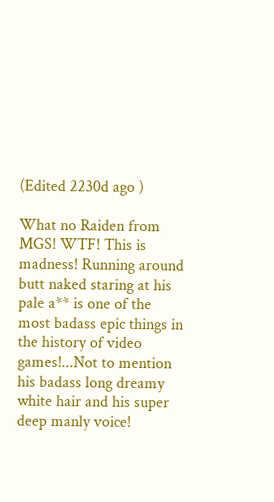(Edited 2230d ago )

What no Raiden from MGS! WTF! This is madness! Running around butt naked staring at his pale a** is one of the most badass epic things in the history of video games!...Not to mention his badass long dreamy white hair and his super deep manly voice!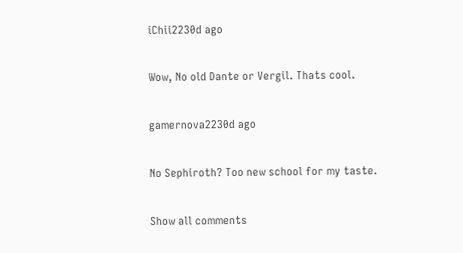iChii2230d ago

Wow, No old Dante or Vergil. Thats cool.

gamernova2230d ago

No Sephiroth? Too new school for my taste.

Show all comments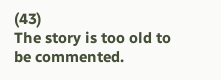(43)
The story is too old to be commented.